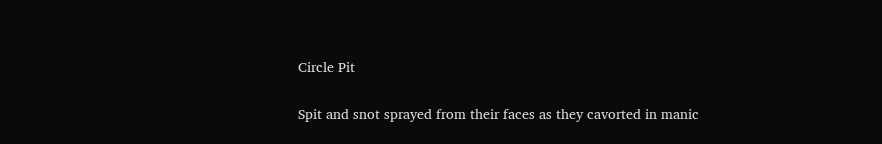Circle Pit

Spit and snot sprayed from their faces as they cavorted in manic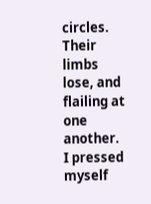circles. Their limbs lose, and flailing at one another. I pressed myself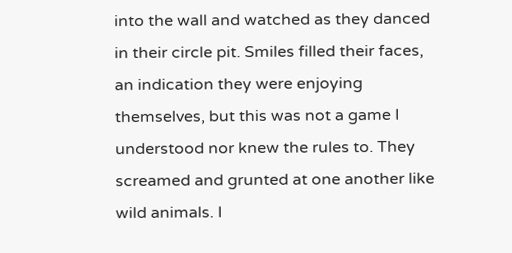into the wall and watched as they danced in their circle pit. Smiles filled their faces, an indication they were enjoying themselves, but this was not a game I understood nor knew the rules to. They screamed and grunted at one another like wild animals. I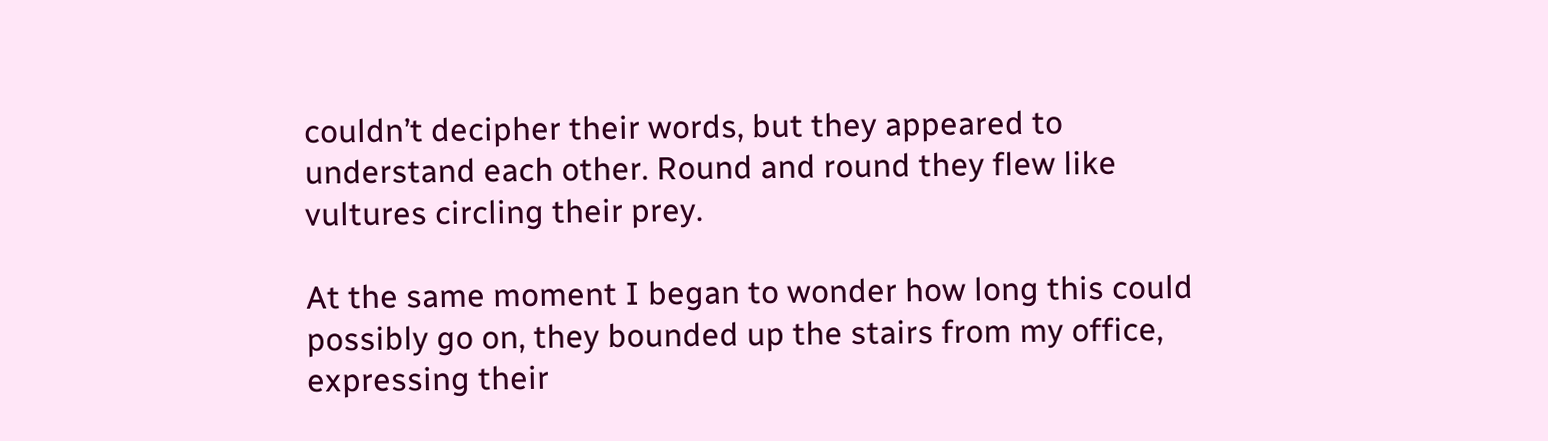couldn’t decipher their words, but they appeared to understand each other. Round and round they flew like vultures circling their prey.

At the same moment I began to wonder how long this could possibly go on, they bounded up the stairs from my office, expressing their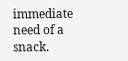immediate need of a snack.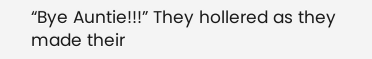“Bye Auntie!!!” They hollered as they made their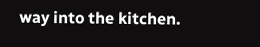way into the kitchen.